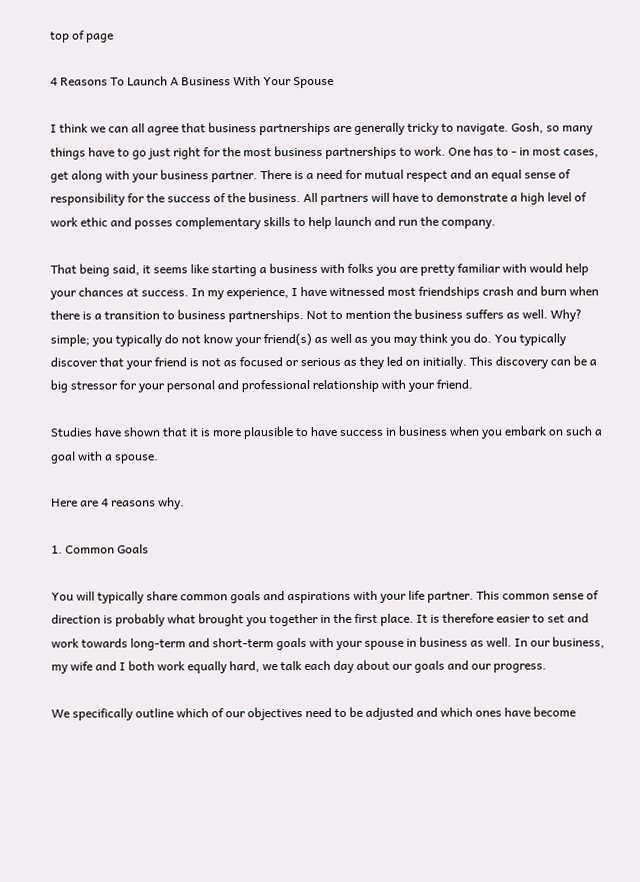top of page

4 Reasons To Launch A Business With Your Spouse

I think we can all agree that business partnerships are generally tricky to navigate. Gosh, so many things have to go just right for the most business partnerships to work. One has to - in most cases, get along with your business partner. There is a need for mutual respect and an equal sense of responsibility for the success of the business. All partners will have to demonstrate a high level of work ethic and posses complementary skills to help launch and run the company.

That being said, it seems like starting a business with folks you are pretty familiar with would help your chances at success. In my experience, I have witnessed most friendships crash and burn when there is a transition to business partnerships. Not to mention the business suffers as well. Why? simple; you typically do not know your friend(s) as well as you may think you do. You typically discover that your friend is not as focused or serious as they led on initially. This discovery can be a big stressor for your personal and professional relationship with your friend.

Studies have shown that it is more plausible to have success in business when you embark on such a goal with a spouse.

Here are 4 reasons why.

1. Common Goals

You will typically share common goals and aspirations with your life partner. This common sense of direction is probably what brought you together in the first place. It is therefore easier to set and work towards long-term and short-term goals with your spouse in business as well. In our business, my wife and I both work equally hard, we talk each day about our goals and our progress.

We specifically outline which of our objectives need to be adjusted and which ones have become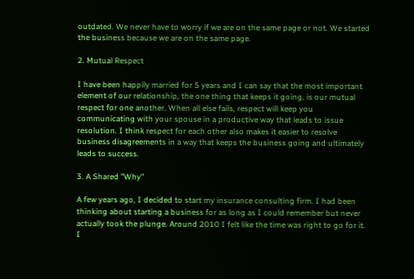outdated. We never have to worry if we are on the same page or not. We started the business because we are on the same page.

2. Mutual Respect

I have been happily married for 5 years and I can say that the most important element of our relationship, the one thing that keeps it going, is our mutual respect for one another. When all else fails, respect will keep you communicating with your spouse in a productive way that leads to issue resolution. I think respect for each other also makes it easier to resolve business disagreements in a way that keeps the business going and ultimately leads to success.

3. A Shared "Why"

A few years ago, I decided to start my insurance consulting firm. I had been thinking about starting a business for as long as I could remember but never actually took the plunge. Around 2010 I felt like the time was right to go for it. I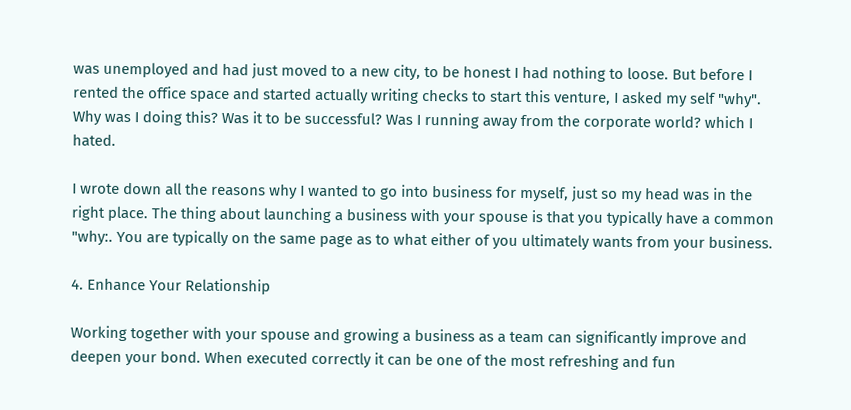was unemployed and had just moved to a new city, to be honest I had nothing to loose. But before I rented the office space and started actually writing checks to start this venture, I asked my self "why". Why was I doing this? Was it to be successful? Was I running away from the corporate world? which I hated.

I wrote down all the reasons why I wanted to go into business for myself, just so my head was in the right place. The thing about launching a business with your spouse is that you typically have a common "why:. You are typically on the same page as to what either of you ultimately wants from your business.

4. Enhance Your Relationship

Working together with your spouse and growing a business as a team can significantly improve and deepen your bond. When executed correctly it can be one of the most refreshing and fun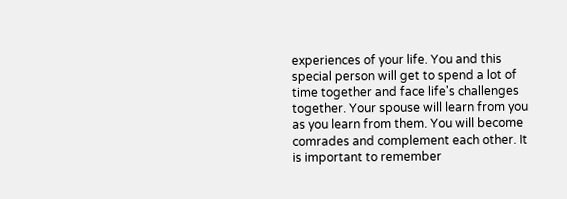experiences of your life. You and this special person will get to spend a lot of time together and face life's challenges together. Your spouse will learn from you as you learn from them. You will become comrades and complement each other. It is important to remember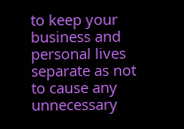to keep your business and personal lives separate as not to cause any unnecessary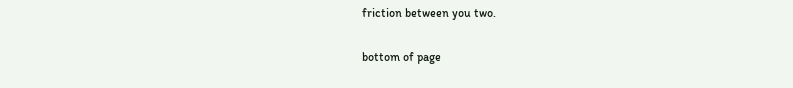friction between you two.

bottom of page